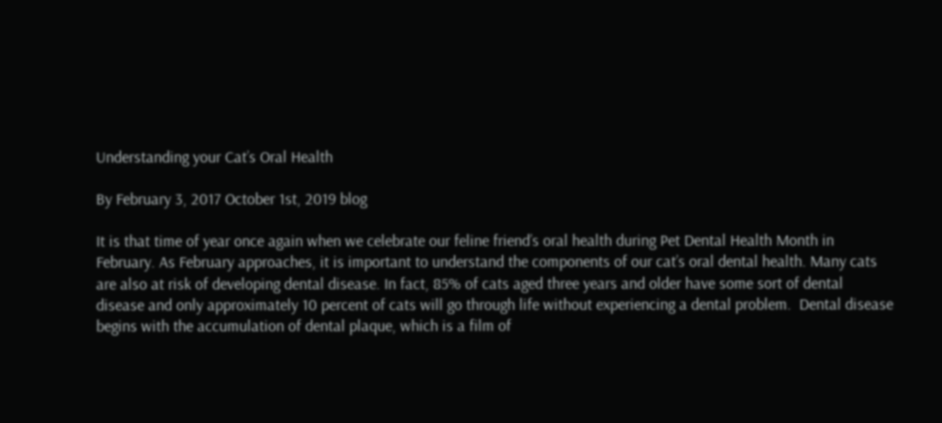Understanding your Cat’s Oral Health

By February 3, 2017 October 1st, 2019 blog

It is that time of year once again when we celebrate our feline friend’s oral health during Pet Dental Health Month in February. As February approaches, it is important to understand the components of our cat’s oral dental health. Many cats are also at risk of developing dental disease. In fact, 85% of cats aged three years and older have some sort of dental disease and only approximately 10 percent of cats will go through life without experiencing a dental problem.  Dental disease begins with the accumulation of dental plaque, which is a film of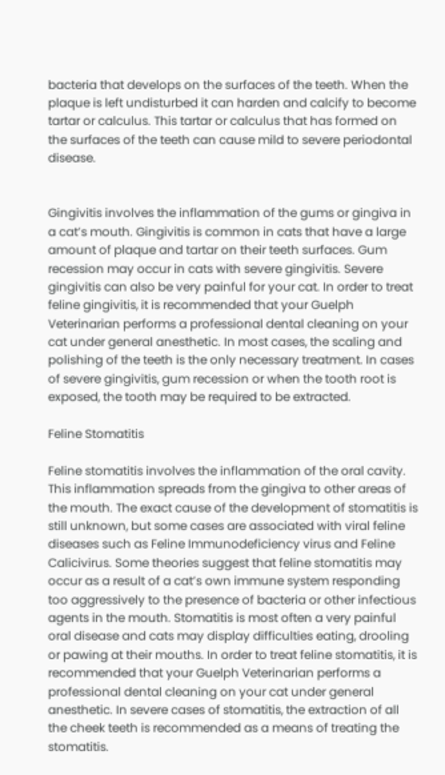bacteria that develops on the surfaces of the teeth. When the plaque is left undisturbed it can harden and calcify to become tartar or calculus. This tartar or calculus that has formed on the surfaces of the teeth can cause mild to severe periodontal disease.


Gingivitis involves the inflammation of the gums or gingiva in a cat’s mouth. Gingivitis is common in cats that have a large amount of plaque and tartar on their teeth surfaces. Gum recession may occur in cats with severe gingivitis. Severe gingivitis can also be very painful for your cat. In order to treat feline gingivitis, it is recommended that your Guelph Veterinarian performs a professional dental cleaning on your cat under general anesthetic. In most cases, the scaling and polishing of the teeth is the only necessary treatment. In cases of severe gingivitis, gum recession or when the tooth root is exposed, the tooth may be required to be extracted.

Feline Stomatitis

Feline stomatitis involves the inflammation of the oral cavity. This inflammation spreads from the gingiva to other areas of the mouth. The exact cause of the development of stomatitis is still unknown, but some cases are associated with viral feline diseases such as Feline Immunodeficiency virus and Feline Calicivirus. Some theories suggest that feline stomatitis may occur as a result of a cat’s own immune system responding too aggressively to the presence of bacteria or other infectious agents in the mouth. Stomatitis is most often a very painful oral disease and cats may display difficulties eating, drooling or pawing at their mouths. In order to treat feline stomatitis, it is recommended that your Guelph Veterinarian performs a professional dental cleaning on your cat under general anesthetic. In severe cases of stomatitis, the extraction of all the cheek teeth is recommended as a means of treating the stomatitis.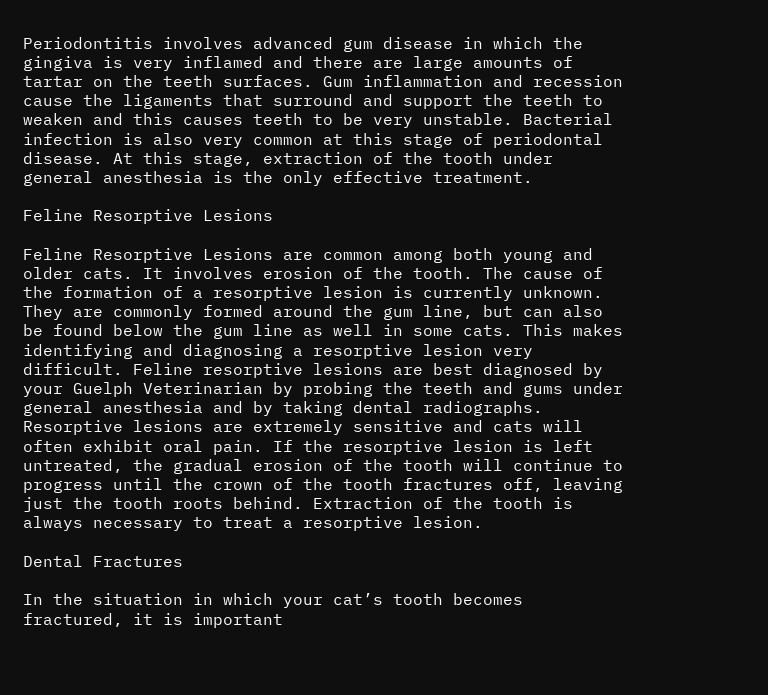Periodontitis involves advanced gum disease in which the gingiva is very inflamed and there are large amounts of tartar on the teeth surfaces. Gum inflammation and recession cause the ligaments that surround and support the teeth to weaken and this causes teeth to be very unstable. Bacterial infection is also very common at this stage of periodontal disease. At this stage, extraction of the tooth under general anesthesia is the only effective treatment.

Feline Resorptive Lesions

Feline Resorptive Lesions are common among both young and older cats. It involves erosion of the tooth. The cause of the formation of a resorptive lesion is currently unknown. They are commonly formed around the gum line, but can also be found below the gum line as well in some cats. This makes identifying and diagnosing a resorptive lesion very difficult. Feline resorptive lesions are best diagnosed by your Guelph Veterinarian by probing the teeth and gums under general anesthesia and by taking dental radiographs.  Resorptive lesions are extremely sensitive and cats will often exhibit oral pain. If the resorptive lesion is left untreated, the gradual erosion of the tooth will continue to progress until the crown of the tooth fractures off, leaving just the tooth roots behind. Extraction of the tooth is always necessary to treat a resorptive lesion.

Dental Fractures

In the situation in which your cat’s tooth becomes fractured, it is important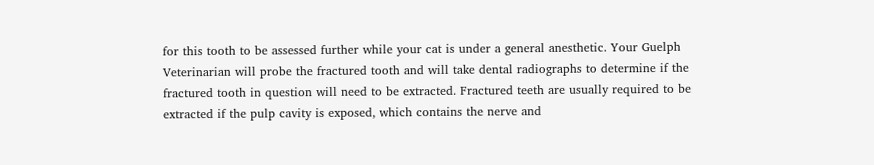for this tooth to be assessed further while your cat is under a general anesthetic. Your Guelph Veterinarian will probe the fractured tooth and will take dental radiographs to determine if the fractured tooth in question will need to be extracted. Fractured teeth are usually required to be extracted if the pulp cavity is exposed, which contains the nerve and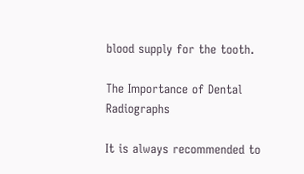blood supply for the tooth.

The Importance of Dental Radiographs

It is always recommended to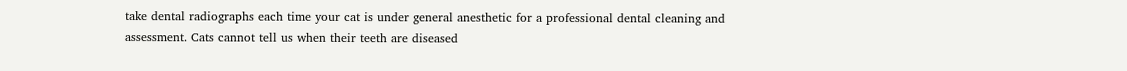take dental radiographs each time your cat is under general anesthetic for a professional dental cleaning and assessment. Cats cannot tell us when their teeth are diseased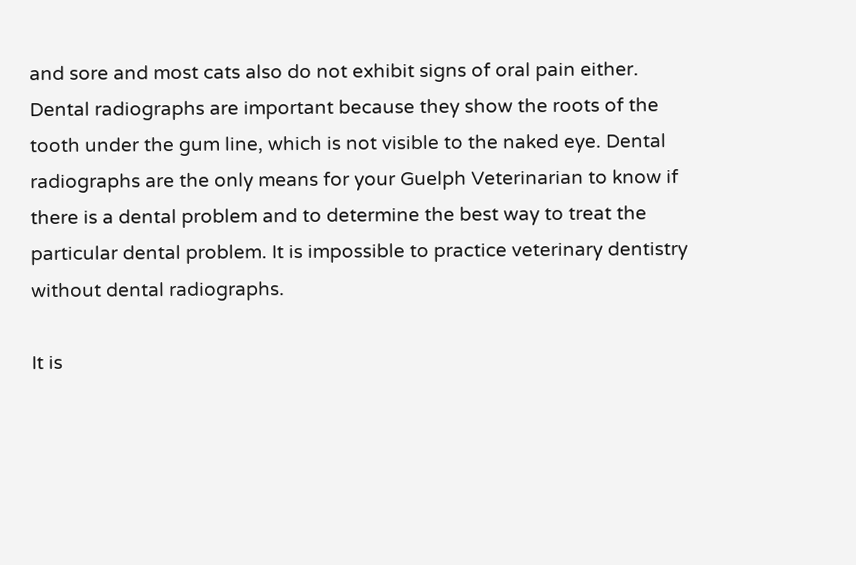and sore and most cats also do not exhibit signs of oral pain either. Dental radiographs are important because they show the roots of the tooth under the gum line, which is not visible to the naked eye. Dental radiographs are the only means for your Guelph Veterinarian to know if there is a dental problem and to determine the best way to treat the particular dental problem. It is impossible to practice veterinary dentistry without dental radiographs.

It is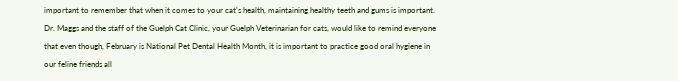important to remember that when it comes to your cat’s health, maintaining healthy teeth and gums is important. Dr. Maggs and the staff of the Guelph Cat Clinic, your Guelph Veterinarian for cats, would like to remind everyone that even though, February is National Pet Dental Health Month, it is important to practice good oral hygiene in our feline friends all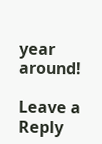year around!

Leave a Reply